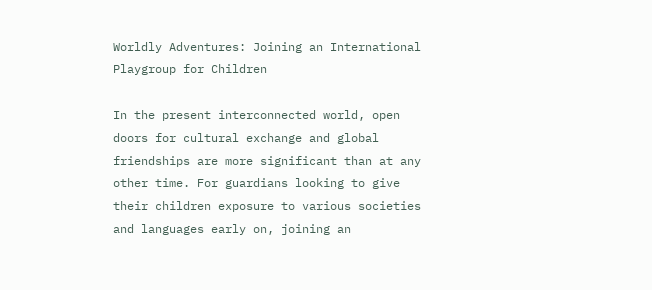Worldly Adventures: Joining an International Playgroup for Children

In the present interconnected world, open doors for cultural exchange and global friendships are more significant than at any other time. For guardians looking to give their children exposure to various societies and languages early on, joining an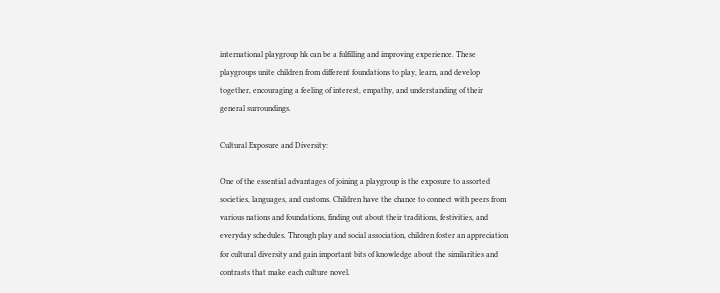international playgroup hk can be a fulfilling and improving experience. These playgroups unite children from different foundations to play, learn, and develop together, encouraging a feeling of interest, empathy, and understanding of their general surroundings.

Cultural Exposure and Diversity:

One of the essential advantages of joining a playgroup is the exposure to assorted societies, languages, and customs. Children have the chance to connect with peers from various nations and foundations, finding out about their traditions, festivities, and everyday schedules. Through play and social association, children foster an appreciation for cultural diversity and gain important bits of knowledge about the similarities and contrasts that make each culture novel.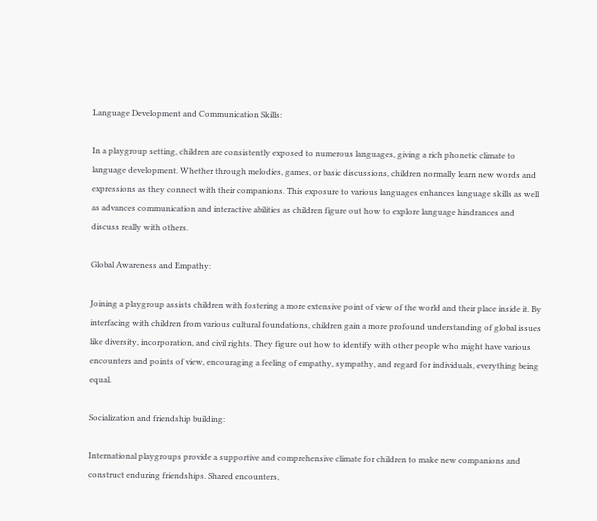Language Development and Communication Skills:

In a playgroup setting, children are consistently exposed to numerous languages, giving a rich phonetic climate to language development. Whether through melodies, games, or basic discussions, children normally learn new words and expressions as they connect with their companions. This exposure to various languages enhances language skills as well as advances communication and interactive abilities as children figure out how to explore language hindrances and discuss really with others.

Global Awareness and Empathy:

Joining a playgroup assists children with fostering a more extensive point of view of the world and their place inside it. By interfacing with children from various cultural foundations, children gain a more profound understanding of global issues like diversity, incorporation, and civil rights. They figure out how to identify with other people who might have various encounters and points of view, encouraging a feeling of empathy, sympathy, and regard for individuals, everything being equal.

Socialization and friendship building:

International playgroups provide a supportive and comprehensive climate for children to make new companions and construct enduring friendships. Shared encounters,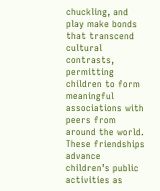chuckling, and play make bonds that transcend cultural contrasts, permitting children to form meaningful associations with peers from around the world. These friendships advance children’s public activities as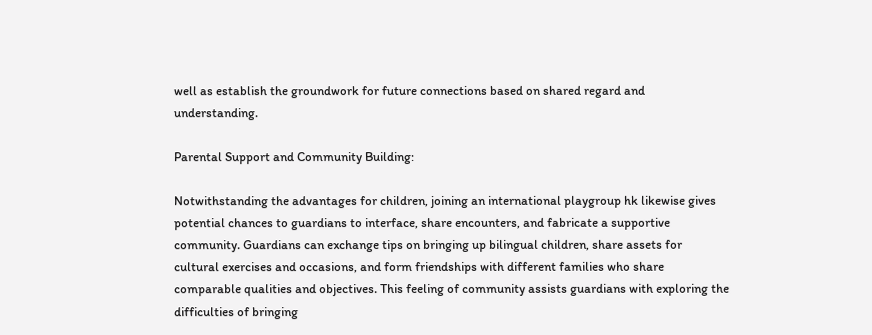well as establish the groundwork for future connections based on shared regard and understanding.

Parental Support and Community Building:

Notwithstanding the advantages for children, joining an international playgroup hk likewise gives potential chances to guardians to interface, share encounters, and fabricate a supportive community. Guardians can exchange tips on bringing up bilingual children, share assets for cultural exercises and occasions, and form friendships with different families who share comparable qualities and objectives. This feeling of community assists guardians with exploring the difficulties of bringing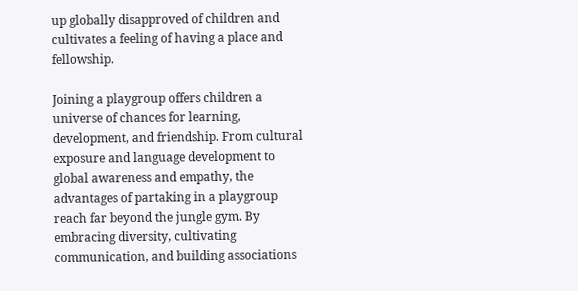up globally disapproved of children and cultivates a feeling of having a place and fellowship.

Joining a playgroup offers children a universe of chances for learning, development, and friendship. From cultural exposure and language development to global awareness and empathy, the advantages of partaking in a playgroup reach far beyond the jungle gym. By embracing diversity, cultivating communication, and building associations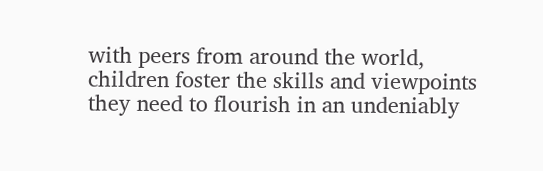with peers from around the world, children foster the skills and viewpoints they need to flourish in an undeniably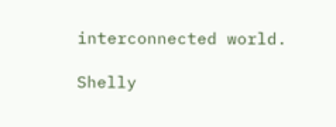interconnected world.

Shelly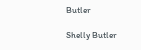Butler

Shelly Butler